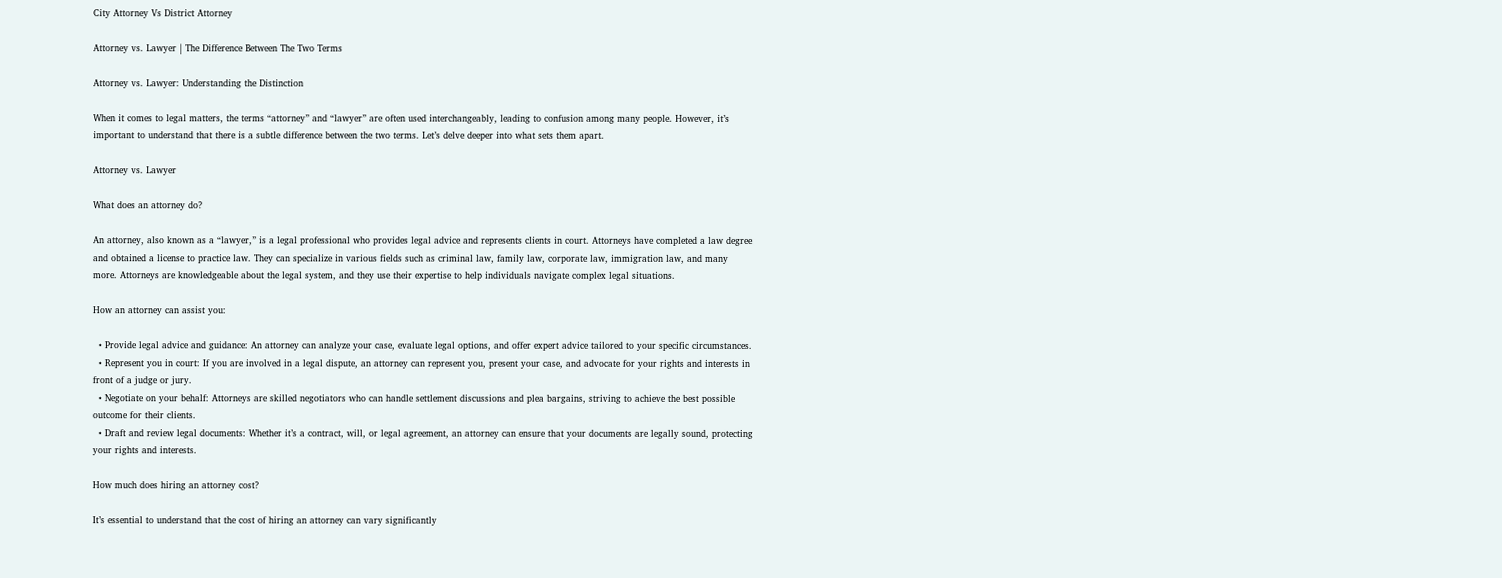City Attorney Vs District Attorney

Attorney vs. Lawyer | The Difference Between The Two Terms

Attorney vs. Lawyer: Understanding the Distinction

When it comes to legal matters, the terms “attorney” and “lawyer” are often used interchangeably, leading to confusion among many people. However, it’s important to understand that there is a subtle difference between the two terms. Let’s delve deeper into what sets them apart.

Attorney vs. Lawyer

What does an attorney do?

An attorney, also known as a “lawyer,” is a legal professional who provides legal advice and represents clients in court. Attorneys have completed a law degree and obtained a license to practice law. They can specialize in various fields such as criminal law, family law, corporate law, immigration law, and many more. Attorneys are knowledgeable about the legal system, and they use their expertise to help individuals navigate complex legal situations.

How an attorney can assist you:

  • Provide legal advice and guidance: An attorney can analyze your case, evaluate legal options, and offer expert advice tailored to your specific circumstances.
  • Represent you in court: If you are involved in a legal dispute, an attorney can represent you, present your case, and advocate for your rights and interests in front of a judge or jury.
  • Negotiate on your behalf: Attorneys are skilled negotiators who can handle settlement discussions and plea bargains, striving to achieve the best possible outcome for their clients.
  • Draft and review legal documents: Whether it’s a contract, will, or legal agreement, an attorney can ensure that your documents are legally sound, protecting your rights and interests.

How much does hiring an attorney cost?

It’s essential to understand that the cost of hiring an attorney can vary significantly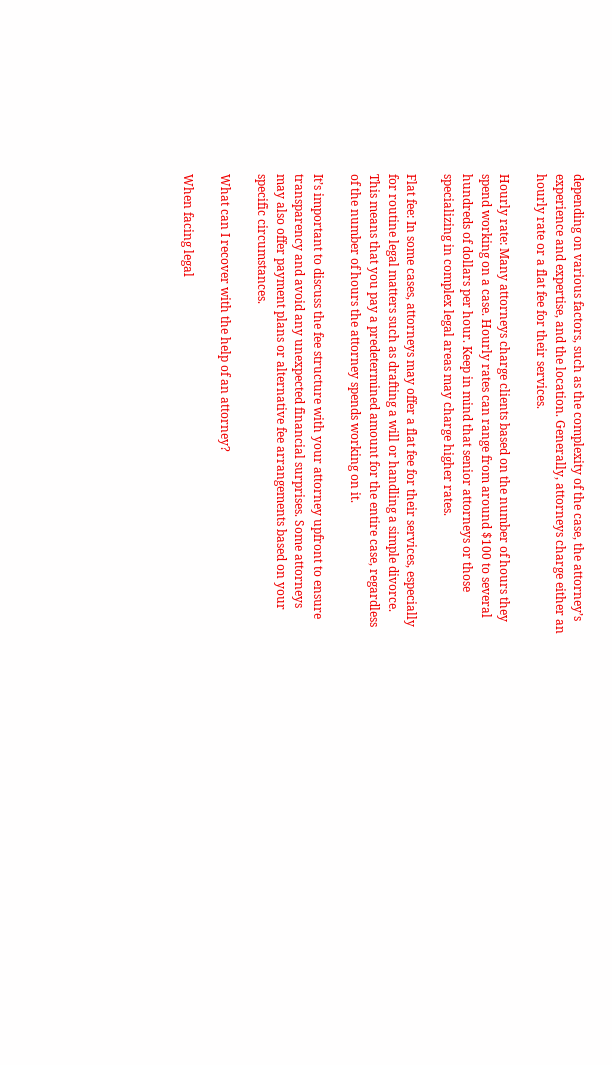depending on various factors, such as the complexity of the case, the attorney’s experience and expertise, and the location. Generally, attorneys charge either an hourly rate or a flat fee for their services.

Hourly rate: Many attorneys charge clients based on the number of hours they spend working on a case. Hourly rates can range from around $100 to several hundreds of dollars per hour. Keep in mind that senior attorneys or those specializing in complex legal areas may charge higher rates.

Flat fee: In some cases, attorneys may offer a flat fee for their services, especially for routine legal matters such as drafting a will or handling a simple divorce. This means that you pay a predetermined amount for the entire case, regardless of the number of hours the attorney spends working on it.

It’s important to discuss the fee structure with your attorney upfront to ensure transparency and avoid any unexpected financial surprises. Some attorneys may also offer payment plans or alternative fee arrangements based on your specific circumstances.

What can I recover with the help of an attorney?

When facing legal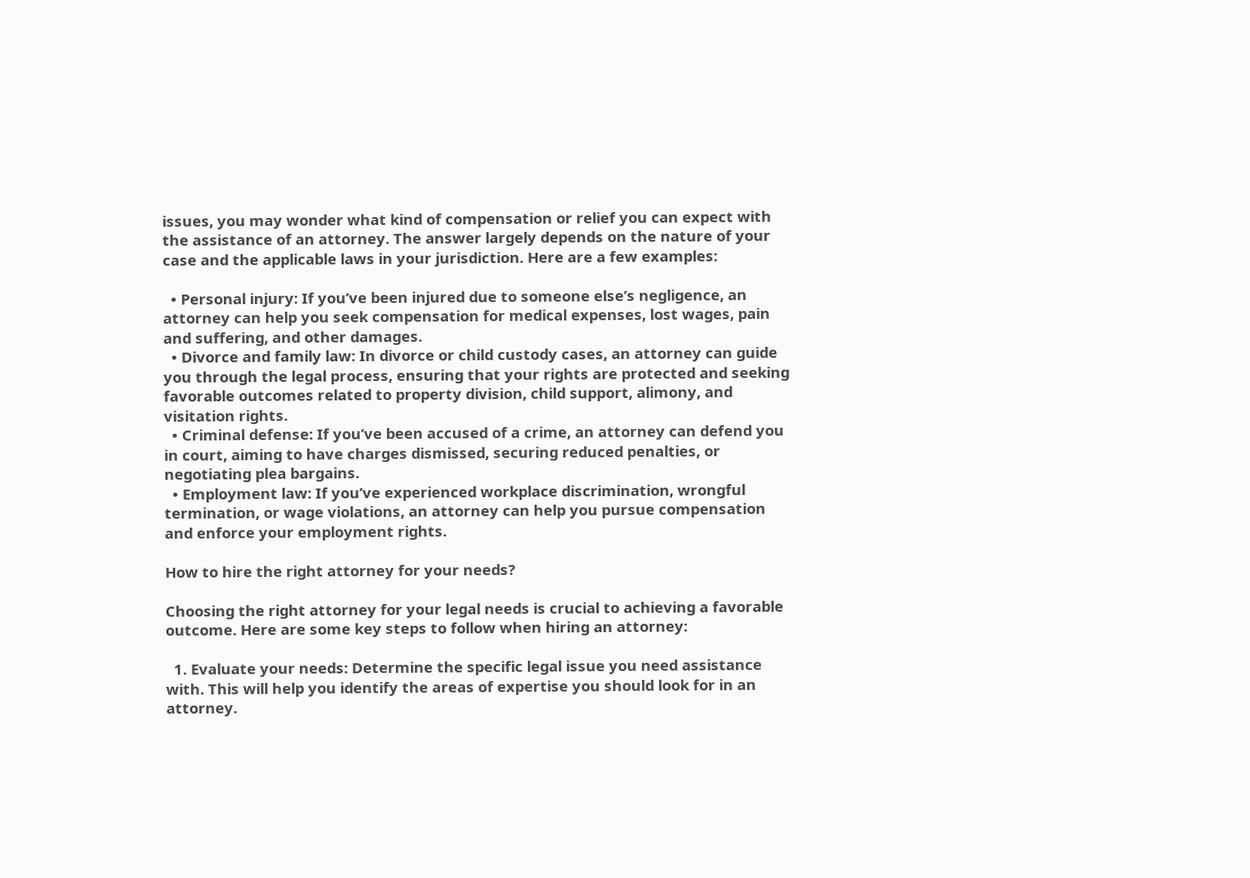issues, you may wonder what kind of compensation or relief you can expect with the assistance of an attorney. The answer largely depends on the nature of your case and the applicable laws in your jurisdiction. Here are a few examples:

  • Personal injury: If you’ve been injured due to someone else’s negligence, an attorney can help you seek compensation for medical expenses, lost wages, pain and suffering, and other damages.
  • Divorce and family law: In divorce or child custody cases, an attorney can guide you through the legal process, ensuring that your rights are protected and seeking favorable outcomes related to property division, child support, alimony, and visitation rights.
  • Criminal defense: If you’ve been accused of a crime, an attorney can defend you in court, aiming to have charges dismissed, securing reduced penalties, or negotiating plea bargains.
  • Employment law: If you’ve experienced workplace discrimination, wrongful termination, or wage violations, an attorney can help you pursue compensation and enforce your employment rights.

How to hire the right attorney for your needs?

Choosing the right attorney for your legal needs is crucial to achieving a favorable outcome. Here are some key steps to follow when hiring an attorney:

  1. Evaluate your needs: Determine the specific legal issue you need assistance with. This will help you identify the areas of expertise you should look for in an attorney.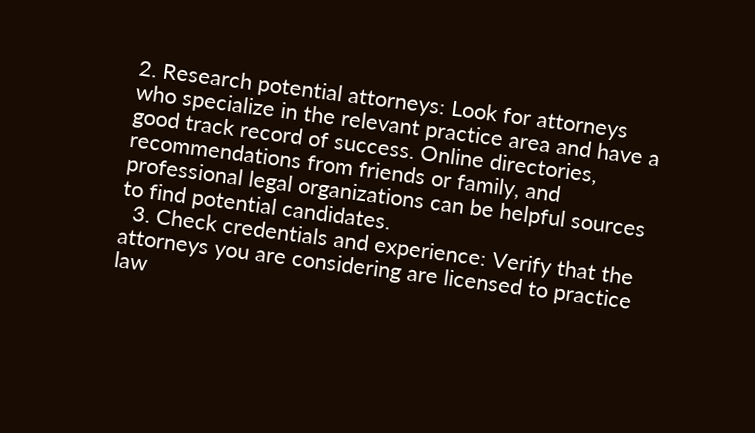2. Research potential attorneys: Look for attorneys who specialize in the relevant practice area and have a good track record of success. Online directories, recommendations from friends or family, and professional legal organizations can be helpful sources to find potential candidates.
  3. Check credentials and experience: Verify that the attorneys you are considering are licensed to practice law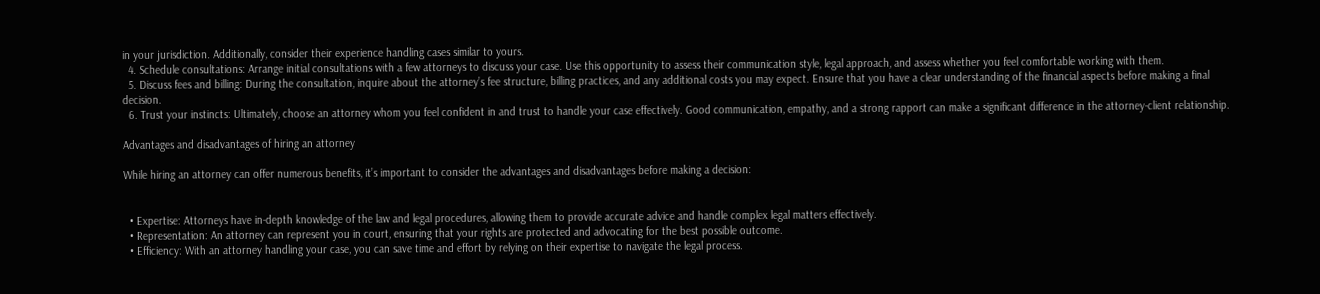in your jurisdiction. Additionally, consider their experience handling cases similar to yours.
  4. Schedule consultations: Arrange initial consultations with a few attorneys to discuss your case. Use this opportunity to assess their communication style, legal approach, and assess whether you feel comfortable working with them.
  5. Discuss fees and billing: During the consultation, inquire about the attorney’s fee structure, billing practices, and any additional costs you may expect. Ensure that you have a clear understanding of the financial aspects before making a final decision.
  6. Trust your instincts: Ultimately, choose an attorney whom you feel confident in and trust to handle your case effectively. Good communication, empathy, and a strong rapport can make a significant difference in the attorney-client relationship.

Advantages and disadvantages of hiring an attorney

While hiring an attorney can offer numerous benefits, it’s important to consider the advantages and disadvantages before making a decision:


  • Expertise: Attorneys have in-depth knowledge of the law and legal procedures, allowing them to provide accurate advice and handle complex legal matters effectively.
  • Representation: An attorney can represent you in court, ensuring that your rights are protected and advocating for the best possible outcome.
  • Efficiency: With an attorney handling your case, you can save time and effort by relying on their expertise to navigate the legal process.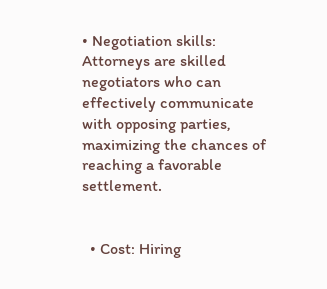• Negotiation skills: Attorneys are skilled negotiators who can effectively communicate with opposing parties, maximizing the chances of reaching a favorable settlement.


  • Cost: Hiring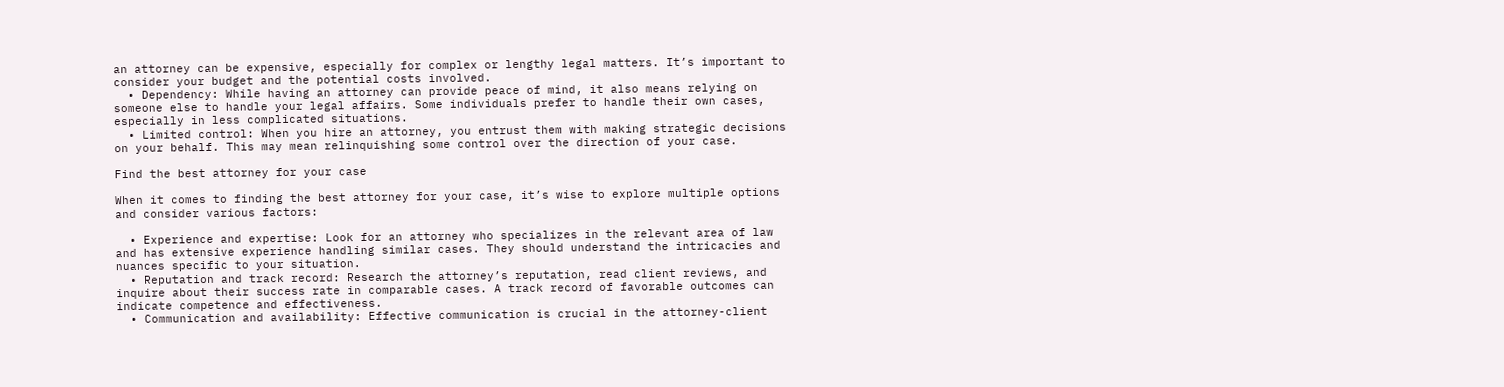an attorney can be expensive, especially for complex or lengthy legal matters. It’s important to consider your budget and the potential costs involved.
  • Dependency: While having an attorney can provide peace of mind, it also means relying on someone else to handle your legal affairs. Some individuals prefer to handle their own cases, especially in less complicated situations.
  • Limited control: When you hire an attorney, you entrust them with making strategic decisions on your behalf. This may mean relinquishing some control over the direction of your case.

Find the best attorney for your case

When it comes to finding the best attorney for your case, it’s wise to explore multiple options and consider various factors:

  • Experience and expertise: Look for an attorney who specializes in the relevant area of law and has extensive experience handling similar cases. They should understand the intricacies and nuances specific to your situation.
  • Reputation and track record: Research the attorney’s reputation, read client reviews, and inquire about their success rate in comparable cases. A track record of favorable outcomes can indicate competence and effectiveness.
  • Communication and availability: Effective communication is crucial in the attorney-client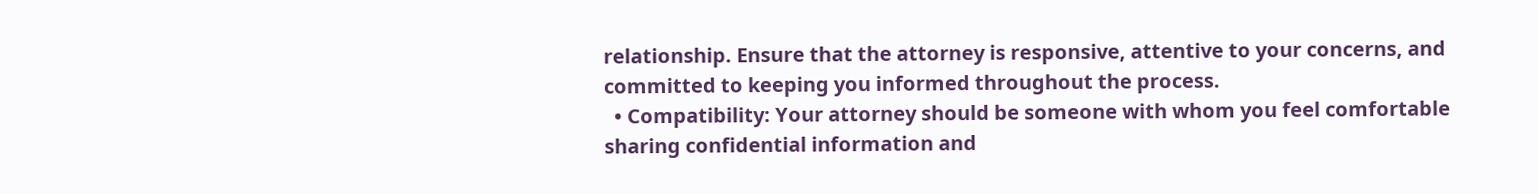relationship. Ensure that the attorney is responsive, attentive to your concerns, and committed to keeping you informed throughout the process.
  • Compatibility: Your attorney should be someone with whom you feel comfortable sharing confidential information and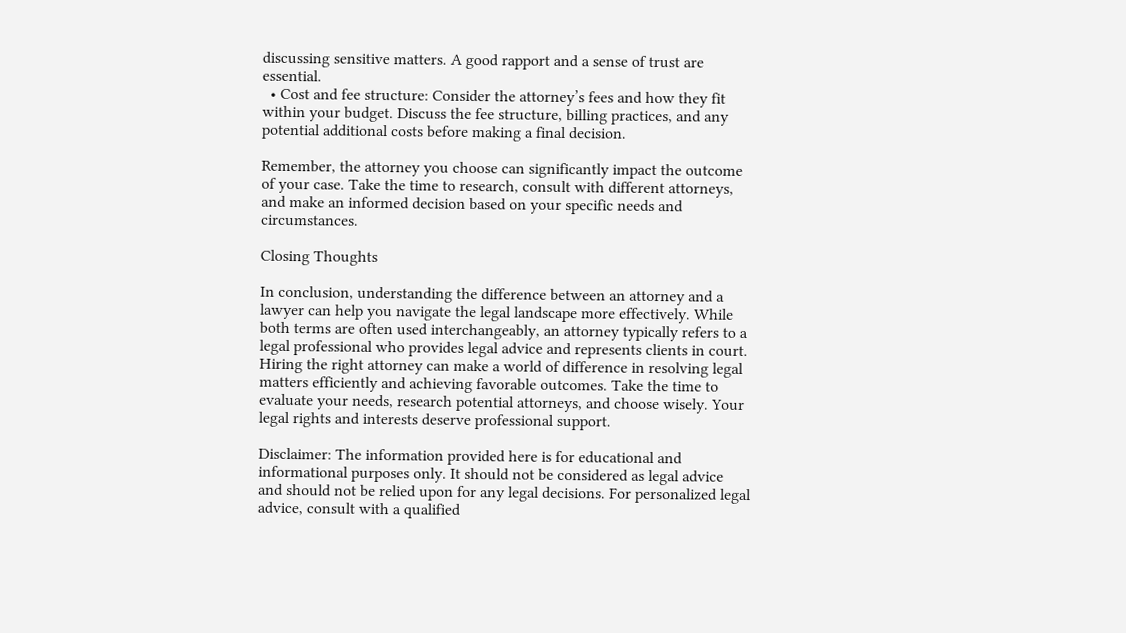discussing sensitive matters. A good rapport and a sense of trust are essential.
  • Cost and fee structure: Consider the attorney’s fees and how they fit within your budget. Discuss the fee structure, billing practices, and any potential additional costs before making a final decision.

Remember, the attorney you choose can significantly impact the outcome of your case. Take the time to research, consult with different attorneys, and make an informed decision based on your specific needs and circumstances.

Closing Thoughts

In conclusion, understanding the difference between an attorney and a lawyer can help you navigate the legal landscape more effectively. While both terms are often used interchangeably, an attorney typically refers to a legal professional who provides legal advice and represents clients in court. Hiring the right attorney can make a world of difference in resolving legal matters efficiently and achieving favorable outcomes. Take the time to evaluate your needs, research potential attorneys, and choose wisely. Your legal rights and interests deserve professional support.

Disclaimer: The information provided here is for educational and informational purposes only. It should not be considered as legal advice and should not be relied upon for any legal decisions. For personalized legal advice, consult with a qualified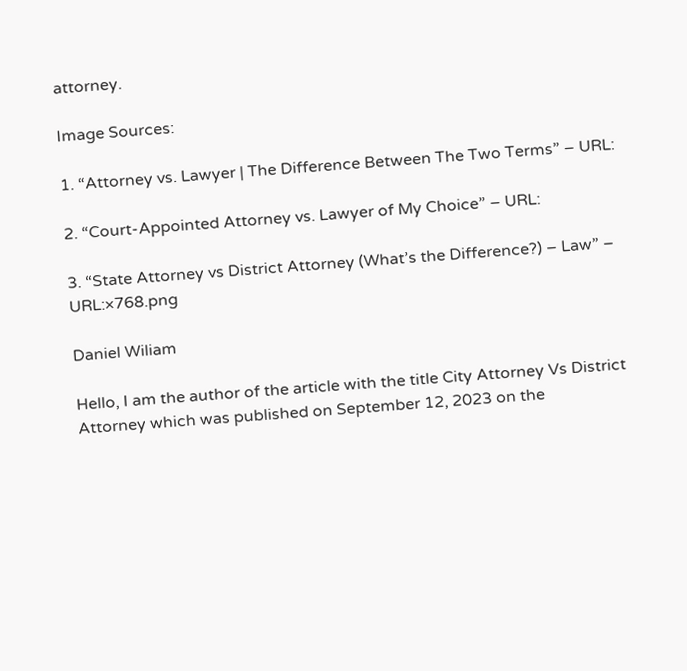attorney.

Image Sources:

1. “Attorney vs. Lawyer | The Difference Between The Two Terms” – URL:

2. “Court-Appointed Attorney vs. Lawyer of My Choice” – URL:

3. “State Attorney vs District Attorney (What’s the Difference?) – Law” – URL:×768.png

Daniel Wiliam

Hello, I am the author of the article with the title City Attorney Vs District Attorney which was published on September 12, 2023 on the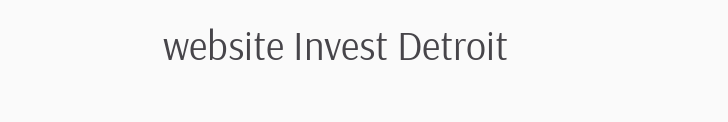website Invest Detroit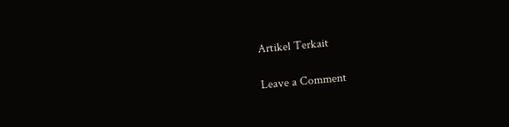Artikel Terkait

Leave a Comment